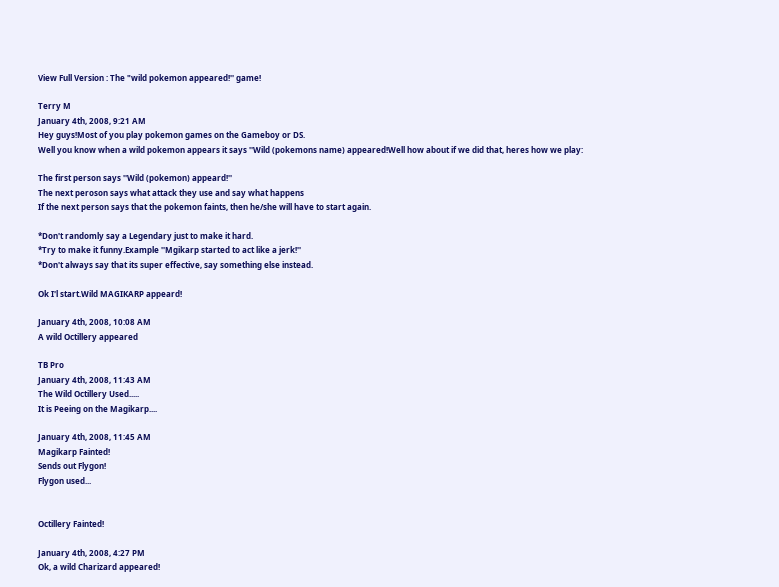View Full Version : The "wild pokemon appeared!'' game!

Terry M
January 4th, 2008, 9:21 AM
Hey guys!Most of you play pokemon games on the Gameboy or DS.
Well you know when a wild pokemon appears it says ''Wild (pokemons name) appeared!Well how about if we did that, heres how we play:

The first person says ''Wild (pokemon) appeard!''
The next peroson says what attack they use and say what happens
If the next person says that the pokemon faints, then he/she will have to start again.

*Don't randomly say a Legendary just to make it hard.
*Try to make it funny.Example ''Mgikarp started to act like a jerk!''
*Don't always say that its super effective, say something else instead.

Ok I'l start.Wild MAGIKARP appeard!

January 4th, 2008, 10:08 AM
A wild Octillery appeared

TB Pro
January 4th, 2008, 11:43 AM
The Wild Octillery Used.....
It is Peeing on the Magikarp....

January 4th, 2008, 11:45 AM
Magikarp Fainted!
Sends out Flygon!
Flygon used...


Octillery Fainted!

January 4th, 2008, 4:27 PM
Ok, a wild Charizard appeared!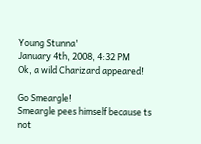Young Stunna'
January 4th, 2008, 4:32 PM
Ok, a wild Charizard appeared!

Go Smeargle!
Smeargle pees himself because ts not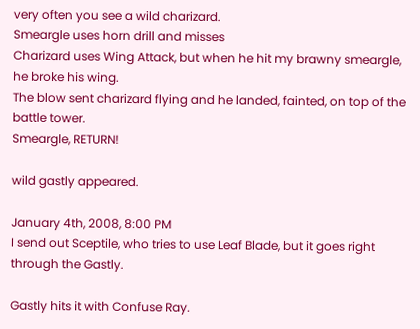very often you see a wild charizard.
Smeargle uses horn drill and misses
Charizard uses Wing Attack, but when he hit my brawny smeargle, he broke his wing.
The blow sent charizard flying and he landed, fainted, on top of the battle tower.
Smeargle, RETURN!

wild gastly appeared.

January 4th, 2008, 8:00 PM
I send out Sceptile, who tries to use Leaf Blade, but it goes right through the Gastly.

Gastly hits it with Confuse Ray.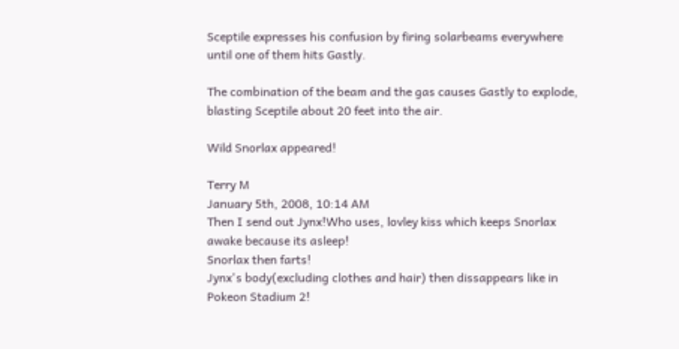Sceptile expresses his confusion by firing solarbeams everywhere until one of them hits Gastly.

The combination of the beam and the gas causes Gastly to explode, blasting Sceptile about 20 feet into the air.

Wild Snorlax appeared!

Terry M
January 5th, 2008, 10:14 AM
Then I send out Jynx!Who uses, lovley kiss which keeps Snorlax awake because its asleep!
Snorlax then farts!
Jynx's body(excluding clothes and hair) then dissappears like in Pokeon Stadium 2!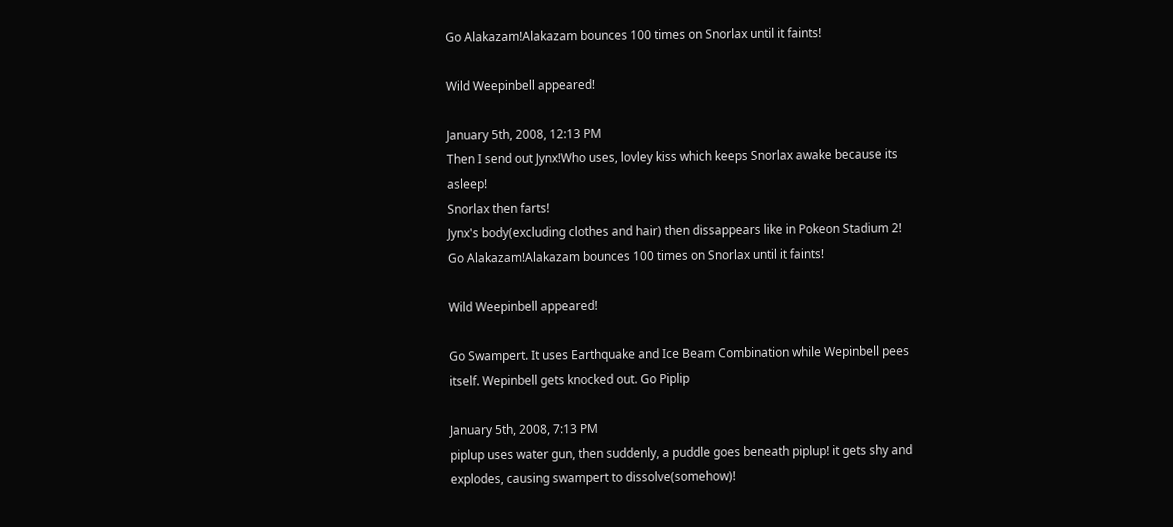Go Alakazam!Alakazam bounces 100 times on Snorlax until it faints!

Wild Weepinbell appeared!

January 5th, 2008, 12:13 PM
Then I send out Jynx!Who uses, lovley kiss which keeps Snorlax awake because its asleep!
Snorlax then farts!
Jynx's body(excluding clothes and hair) then dissappears like in Pokeon Stadium 2!
Go Alakazam!Alakazam bounces 100 times on Snorlax until it faints!

Wild Weepinbell appeared!

Go Swampert. It uses Earthquake and Ice Beam Combination while Wepinbell pees itself. Wepinbell gets knocked out. Go Piplip

January 5th, 2008, 7:13 PM
piplup uses water gun, then suddenly, a puddle goes beneath piplup! it gets shy and explodes, causing swampert to dissolve(somehow)!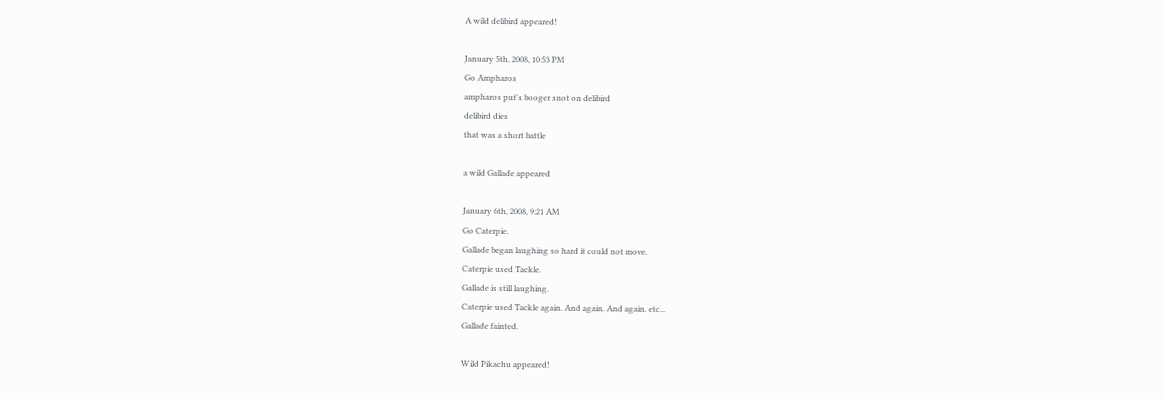A wild delibird appeared!

January 5th, 2008, 10:53 PM
Go Ampharos
ampharos put's booger snot on delibird
delibird dies
that was a short battle

a wild Gallade appeared

January 6th, 2008, 9:21 AM
Go Caterpie.
Gallade began laughing so hard it could not move.
Caterpie used Tackle.
Gallade is still laughing.
Caterpie used Tackle again. And again. And again. etc...
Gallade fainted.

Wild Pikachu appeared!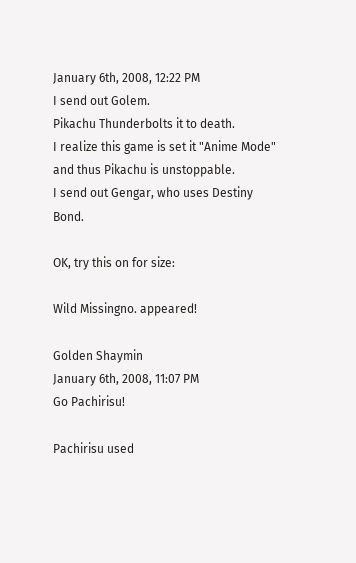January 6th, 2008, 12:22 PM
I send out Golem.
Pikachu Thunderbolts it to death.
I realize this game is set it "Anime Mode" and thus Pikachu is unstoppable.
I send out Gengar, who uses Destiny Bond.

OK, try this on for size:

Wild Missingno. appeared!

Golden Shaymin
January 6th, 2008, 11:07 PM
Go Pachirisu!

Pachirisu used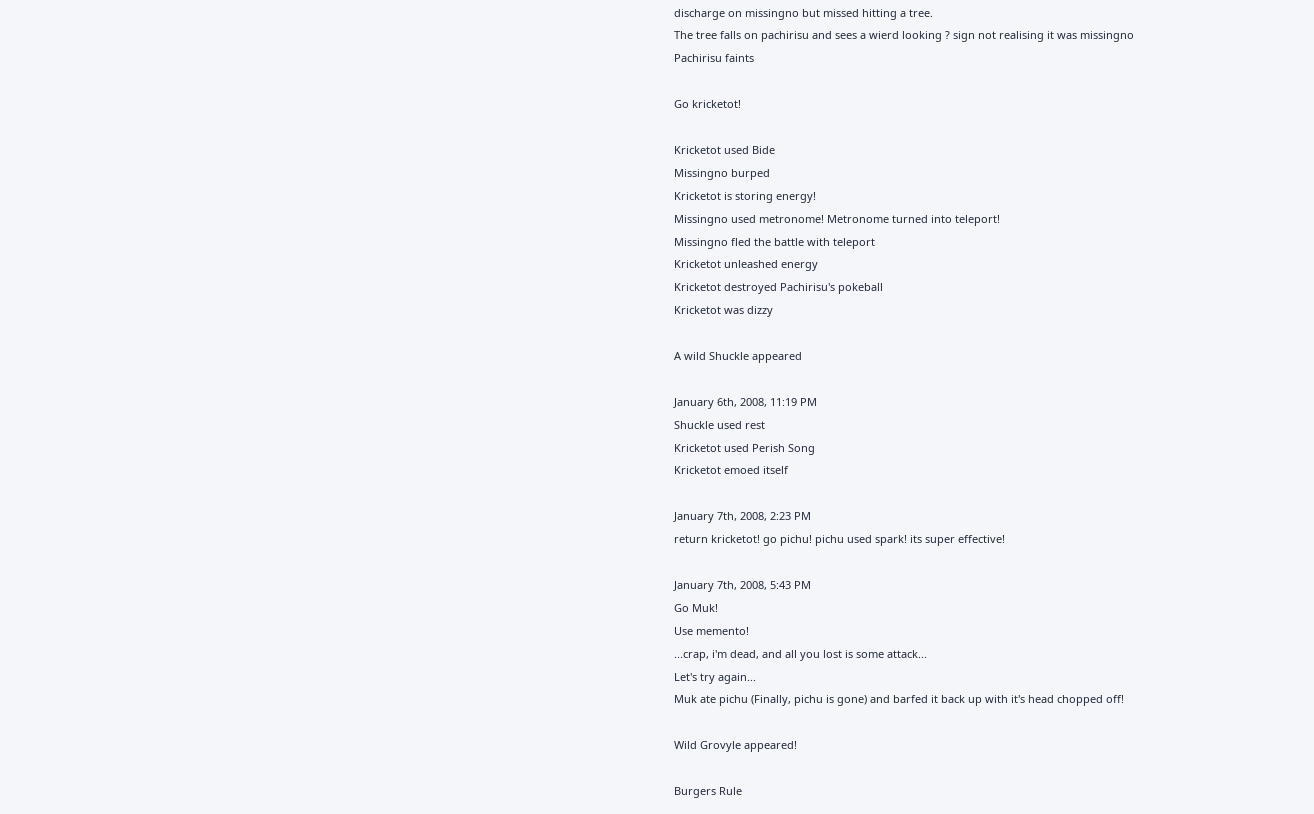discharge on missingno but missed hitting a tree.
The tree falls on pachirisu and sees a wierd looking ? sign not realising it was missingno
Pachirisu faints

Go kricketot!

Kricketot used Bide
Missingno burped
Kricketot is storing energy!
Missingno used metronome! Metronome turned into teleport!
Missingno fled the battle with teleport
Kricketot unleashed energy
Kricketot destroyed Pachirisu's pokeball
Kricketot was dizzy

A wild Shuckle appeared

January 6th, 2008, 11:19 PM
Shuckle used rest
Kricketot used Perish Song
Kricketot emoed itself

January 7th, 2008, 2:23 PM
return kricketot! go pichu! pichu used spark! its super effective!

January 7th, 2008, 5:43 PM
Go Muk!
Use memento!
...crap, i'm dead, and all you lost is some attack...
Let's try again...
Muk ate pichu (Finally, pichu is gone) and barfed it back up with it's head chopped off!

Wild Grovyle appeared!

Burgers Rule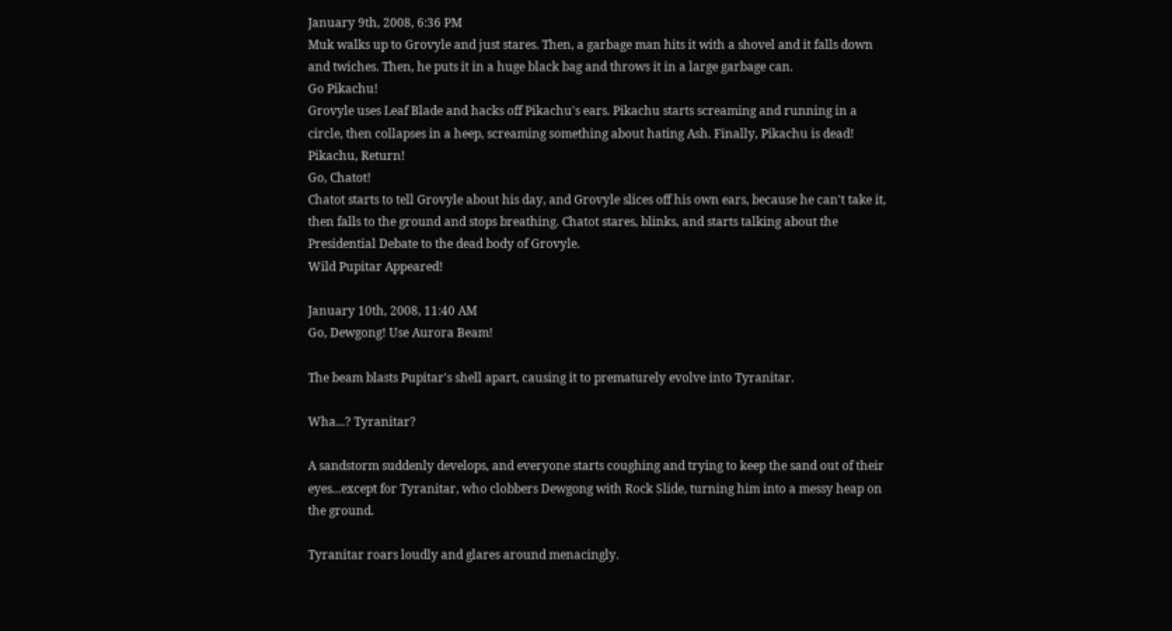January 9th, 2008, 6:36 PM
Muk walks up to Grovyle and just stares. Then, a garbage man hits it with a shovel and it falls down and twiches. Then, he puts it in a huge black bag and throws it in a large garbage can.
Go Pikachu!
Grovyle uses Leaf Blade and hacks off Pikachu's ears. Pikachu starts screaming and running in a circle, then collapses in a heep, screaming something about hating Ash. Finally, Pikachu is dead!
Pikachu, Return!
Go, Chatot!
Chatot starts to tell Grovyle about his day, and Grovyle slices off his own ears, because he can't take it, then falls to the ground and stops breathing. Chatot stares, blinks, and starts talking about the Presidential Debate to the dead body of Grovyle.
Wild Pupitar Appeared!

January 10th, 2008, 11:40 AM
Go, Dewgong! Use Aurora Beam!

The beam blasts Pupitar's shell apart, causing it to prematurely evolve into Tyranitar.

Wha...? Tyranitar?

A sandstorm suddenly develops, and everyone starts coughing and trying to keep the sand out of their eyes...except for Tyranitar, who clobbers Dewgong with Rock Slide, turning him into a messy heap on the ground.

Tyranitar roars loudly and glares around menacingly.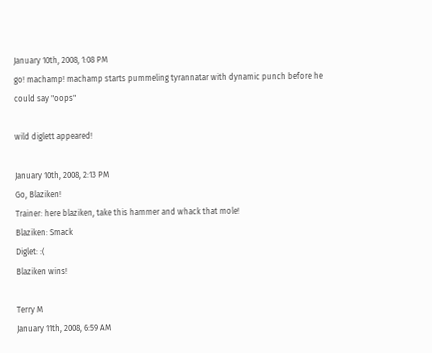January 10th, 2008, 1:08 PM
go! machamp! machamp starts pummeling tyrannatar with dynamic punch before he could say "oops"

wild diglett appeared!

January 10th, 2008, 2:13 PM
Go, Blaziken!
Trainer: here blaziken, take this hammer and whack that mole!
Blaziken: Smack
Diglet: :(
Blaziken wins!

Terry M
January 11th, 2008, 6:59 AM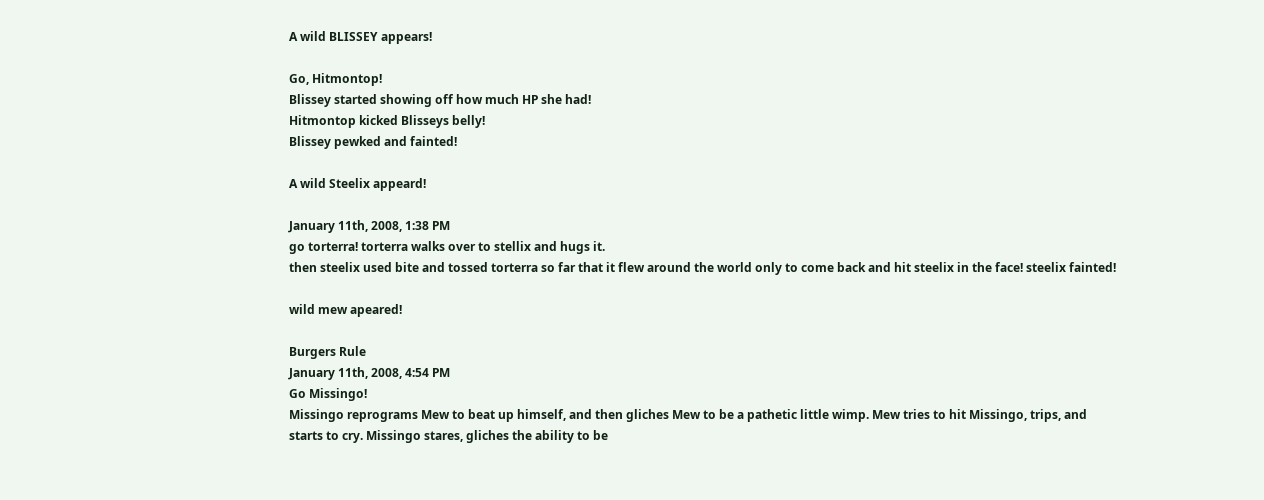A wild BLISSEY appears!

Go, Hitmontop!
Blissey started showing off how much HP she had!
Hitmontop kicked Blisseys belly!
Blissey pewked and fainted!

A wild Steelix appeard!

January 11th, 2008, 1:38 PM
go torterra! torterra walks over to stellix and hugs it.
then steelix used bite and tossed torterra so far that it flew around the world only to come back and hit steelix in the face! steelix fainted!

wild mew apeared!

Burgers Rule
January 11th, 2008, 4:54 PM
Go Missingo!
Missingo reprograms Mew to beat up himself, and then gliches Mew to be a pathetic little wimp. Mew tries to hit Missingo, trips, and starts to cry. Missingo stares, gliches the ability to be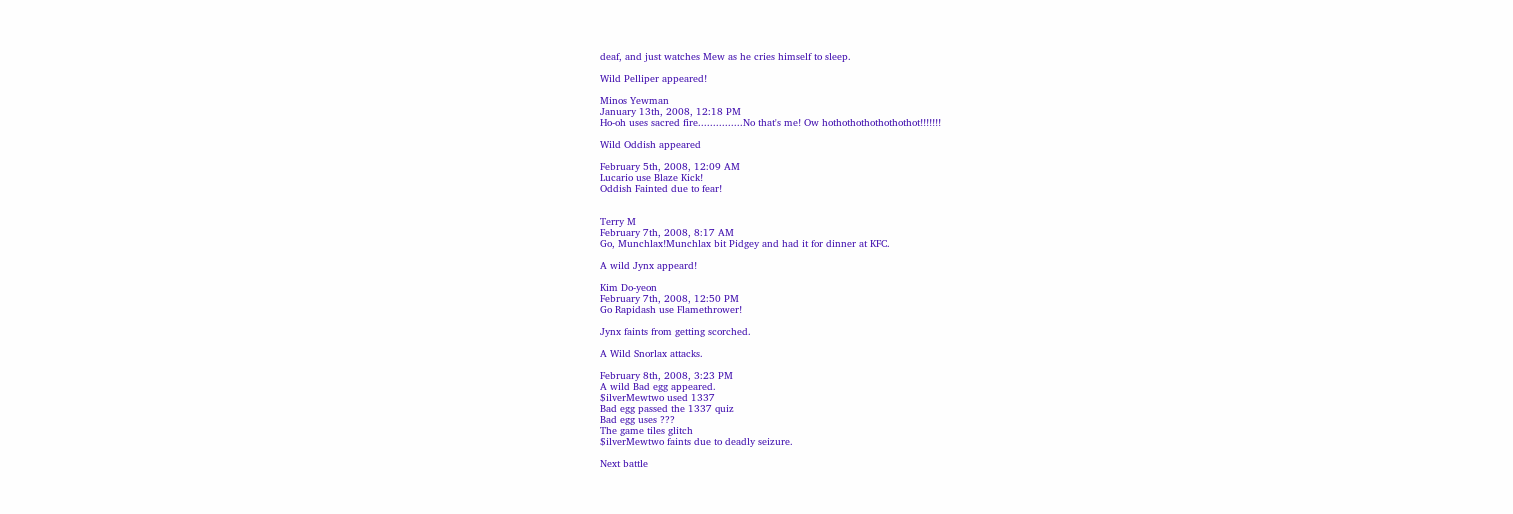deaf, and just watches Mew as he cries himself to sleep.

Wild Pelliper appeared!

Minos Yewman
January 13th, 2008, 12:18 PM
Ho-oh uses sacred fire...............No that's me! Ow hothothothothothothot!!!!!!!

Wild Oddish appeared

February 5th, 2008, 12:09 AM
Lucario use Blaze Kick!
Oddish Fainted due to fear!


Terry M
February 7th, 2008, 8:17 AM
Go, Munchlax!Munchlax bit Pidgey and had it for dinner at KFC.

A wild Jynx appeard!

Kim Do-yeon
February 7th, 2008, 12:50 PM
Go Rapidash use Flamethrower!

Jynx faints from getting scorched.

A Wild Snorlax attacks.

February 8th, 2008, 3:23 PM
A wild Bad egg appeared.
$ilverMewtwo used 1337
Bad egg passed the 1337 quiz
Bad egg uses ???
The game tiles glitch
$ilverMewtwo faints due to deadly seizure.

Next battle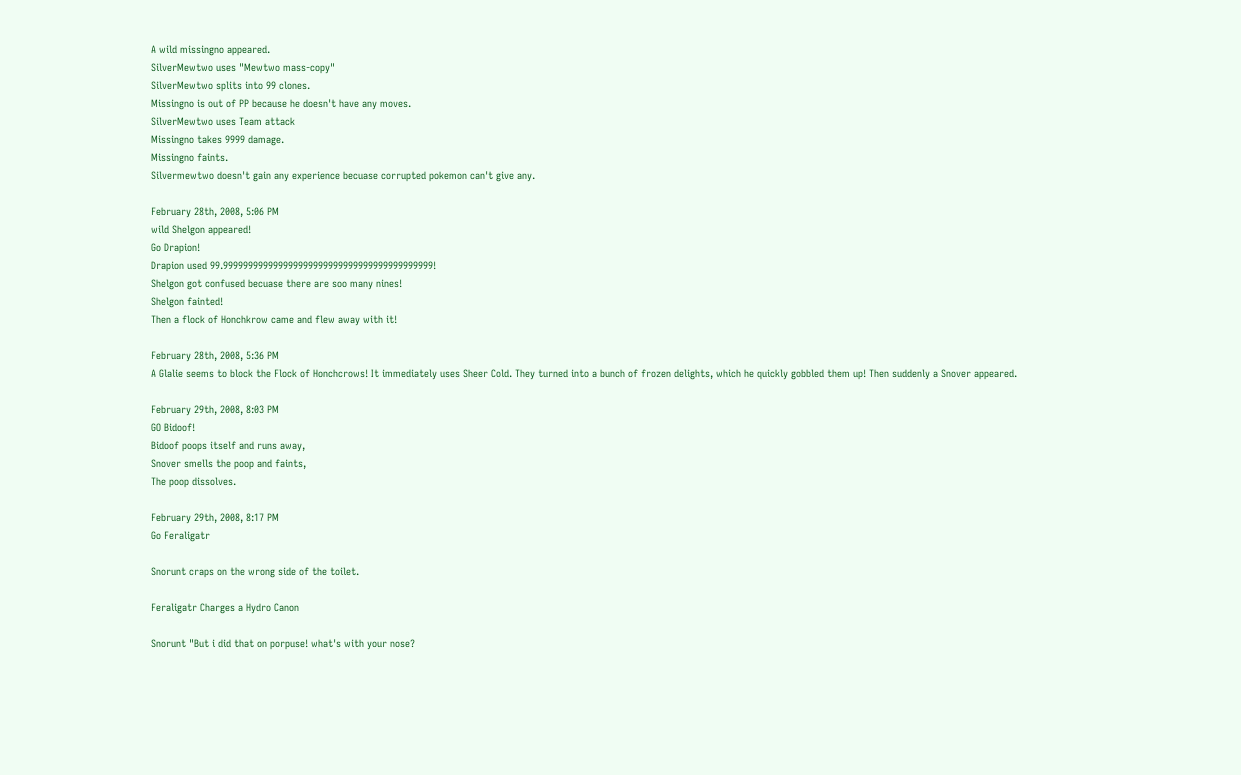A wild missingno appeared.
SilverMewtwo uses "Mewtwo mass-copy"
SilverMewtwo splits into 99 clones.
Missingno is out of PP because he doesn't have any moves.
SilverMewtwo uses Team attack
Missingno takes 9999 damage.
Missingno faints.
Silvermewtwo doesn't gain any experience becuase corrupted pokemon can't give any.

February 28th, 2008, 5:06 PM
wild Shelgon appeared!
Go Drapion!
Drapion used 99.999999999999999999999999999999999999999999!
Shelgon got confused becuase there are soo many nines!
Shelgon fainted!
Then a flock of Honchkrow came and flew away with it!

February 28th, 2008, 5:36 PM
A Glalie seems to block the Flock of Honchcrows! It immediately uses Sheer Cold. They turned into a bunch of frozen delights, which he quickly gobbled them up! Then suddenly a Snover appeared.

February 29th, 2008, 8:03 PM
GO Bidoof!
Bidoof poops itself and runs away,
Snover smells the poop and faints,
The poop dissolves.

February 29th, 2008, 8:17 PM
Go Feraligatr

Snorunt craps on the wrong side of the toilet.

Feraligatr Charges a Hydro Canon

Snorunt "But i did that on porpuse! what's with your nose?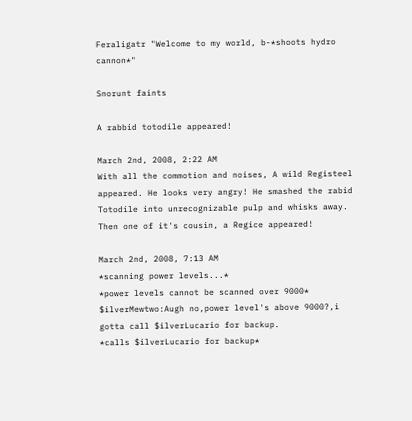Feraligatr "Welcome to my world, b-*shoots hydro cannon*"

Snorunt faints

A rabbid totodile appeared!

March 2nd, 2008, 2:22 AM
With all the commotion and noises, A wild Registeel appeared. He looks very angry! He smashed the rabid Totodile into unrecognizable pulp and whisks away. Then one of it's cousin, a Regice appeared!

March 2nd, 2008, 7:13 AM
*scanning power levels...*
*power levels cannot be scanned over 9000*
$ilverMewtwo:Augh no,power level's above 9000?,i gotta call $ilverLucario for backup.
*calls $ilverLucario for backup*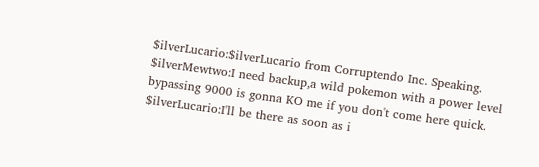$ilverLucario:$ilverLucario from Corruptendo Inc. Speaking.
$ilverMewtwo:I need backup,a wild pokemon with a power level bypassing 9000 is gonna KO me if you don't come here quick.
$ilverLucario:I'll be there as soon as i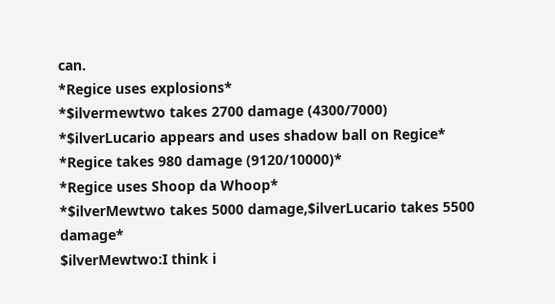can.
*Regice uses explosions*
*$ilvermewtwo takes 2700 damage (4300/7000)
*$ilverLucario appears and uses shadow ball on Regice*
*Regice takes 980 damage (9120/10000)*
*Regice uses Shoop da Whoop*
*$ilverMewtwo takes 5000 damage,$ilverLucario takes 5500 damage*
$ilverMewtwo:I think i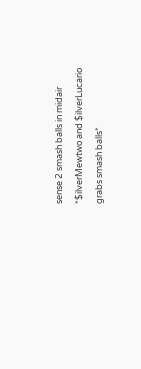sense 2 smash balls in midair
*$ilverMewtwo and $ilverLucario grabs smash balls*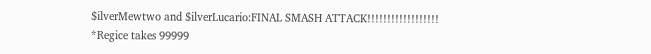$ilverMewtwo and $ilverLucario:FINAL SMASH ATTACK!!!!!!!!!!!!!!!!!!
*Regice takes 99999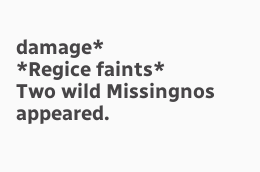damage*
*Regice faints*
Two wild Missingnos appeared.